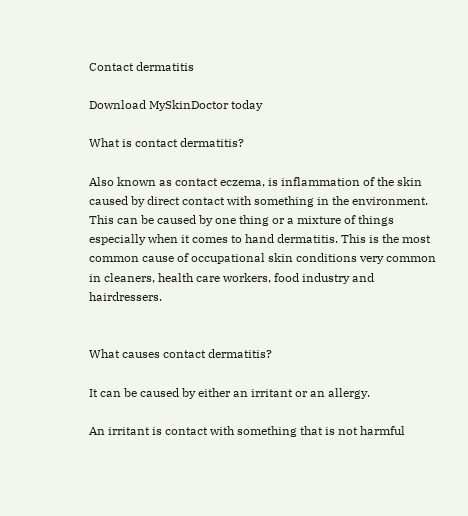Contact dermatitis

Download MySkinDoctor today

What is contact dermatitis?

Also known as contact eczema, is inflammation of the skin caused by direct contact with something in the environment. This can be caused by one thing or a mixture of things especially when it comes to hand dermatitis. This is the most common cause of occupational skin conditions very common in cleaners, health care workers, food industry and hairdressers.


What causes contact dermatitis?

It can be caused by either an irritant or an allergy.

An irritant is contact with something that is not harmful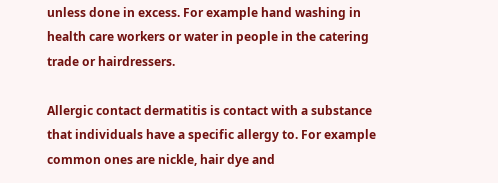unless done in excess. For example hand washing in health care workers or water in people in the catering trade or hairdressers.

Allergic contact dermatitis is contact with a substance that individuals have a specific allergy to. For example common ones are nickle, hair dye and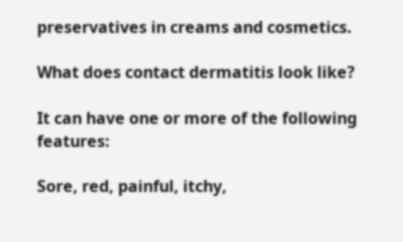preservatives in creams and cosmetics.

What does contact dermatitis look like?

It can have one or more of the following features:

Sore, red, painful, itchy,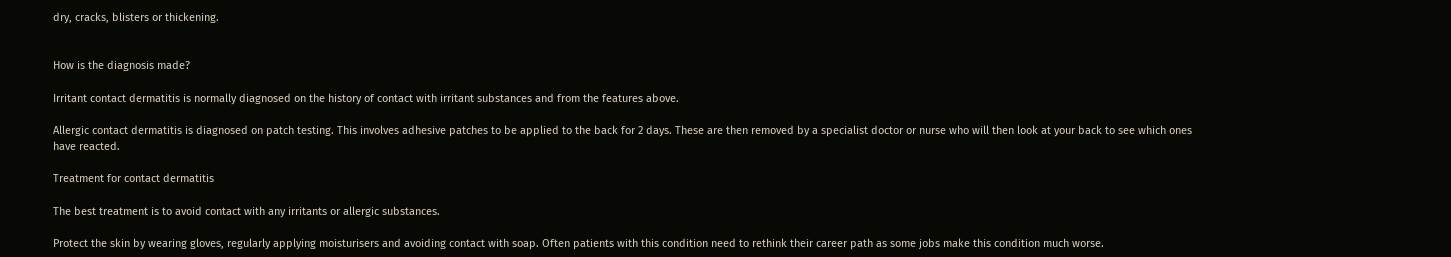dry, cracks, blisters or thickening.


How is the diagnosis made?

Irritant contact dermatitis is normally diagnosed on the history of contact with irritant substances and from the features above.

Allergic contact dermatitis is diagnosed on patch testing. This involves adhesive patches to be applied to the back for 2 days. These are then removed by a specialist doctor or nurse who will then look at your back to see which ones have reacted.

Treatment for contact dermatitis

The best treatment is to avoid contact with any irritants or allergic substances.

Protect the skin by wearing gloves, regularly applying moisturisers and avoiding contact with soap. Often patients with this condition need to rethink their career path as some jobs make this condition much worse.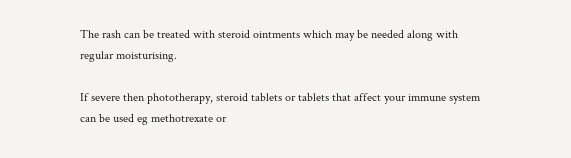The rash can be treated with steroid ointments which may be needed along with regular moisturising.

If severe then phototherapy, steroid tablets or tablets that affect your immune system can be used eg methotrexate or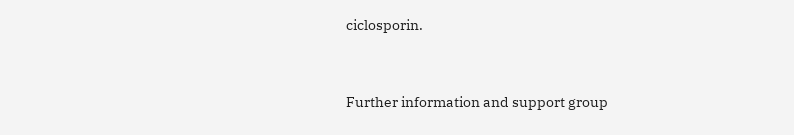ciclosporin.


Further information and support group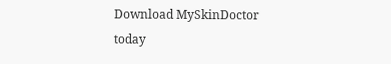Download MySkinDoctor today